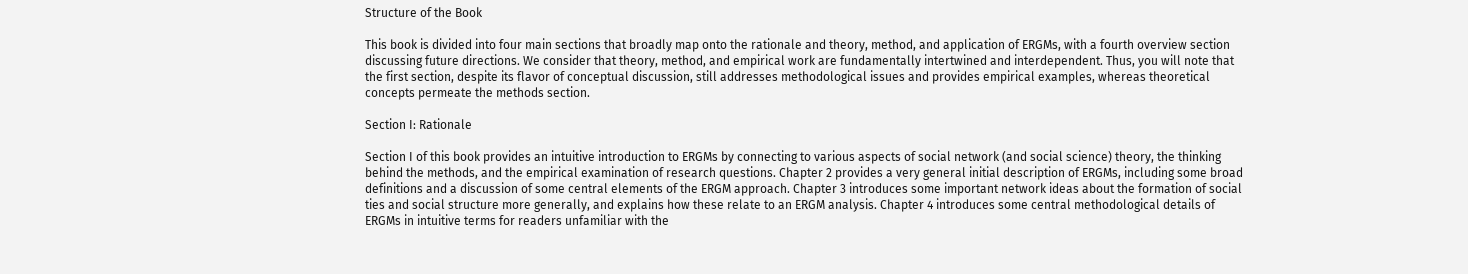Structure of the Book

This book is divided into four main sections that broadly map onto the rationale and theory, method, and application of ERGMs, with a fourth overview section discussing future directions. We consider that theory, method, and empirical work are fundamentally intertwined and interdependent. Thus, you will note that the first section, despite its flavor of conceptual discussion, still addresses methodological issues and provides empirical examples, whereas theoretical concepts permeate the methods section.

Section I: Rationale

Section I of this book provides an intuitive introduction to ERGMs by connecting to various aspects of social network (and social science) theory, the thinking behind the methods, and the empirical examination of research questions. Chapter 2 provides a very general initial description of ERGMs, including some broad definitions and a discussion of some central elements of the ERGM approach. Chapter 3 introduces some important network ideas about the formation of social ties and social structure more generally, and explains how these relate to an ERGM analysis. Chapter 4 introduces some central methodological details of ERGMs in intuitive terms for readers unfamiliar with the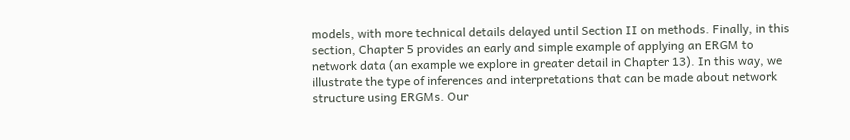models, with more technical details delayed until Section II on methods. Finally, in this section, Chapter 5 provides an early and simple example of applying an ERGM to network data (an example we explore in greater detail in Chapter 13). In this way, we illustrate the type of inferences and interpretations that can be made about network structure using ERGMs. Our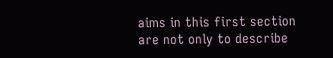aims in this first section are not only to describe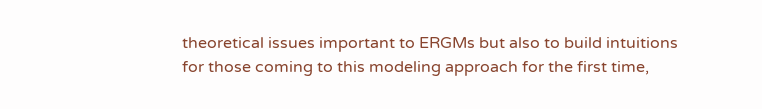theoretical issues important to ERGMs but also to build intuitions for those coming to this modeling approach for the first time,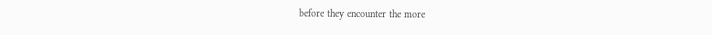before they encounter the more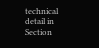technical detail in Section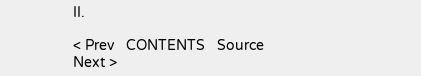II.

< Prev   CONTENTS   Source   Next >